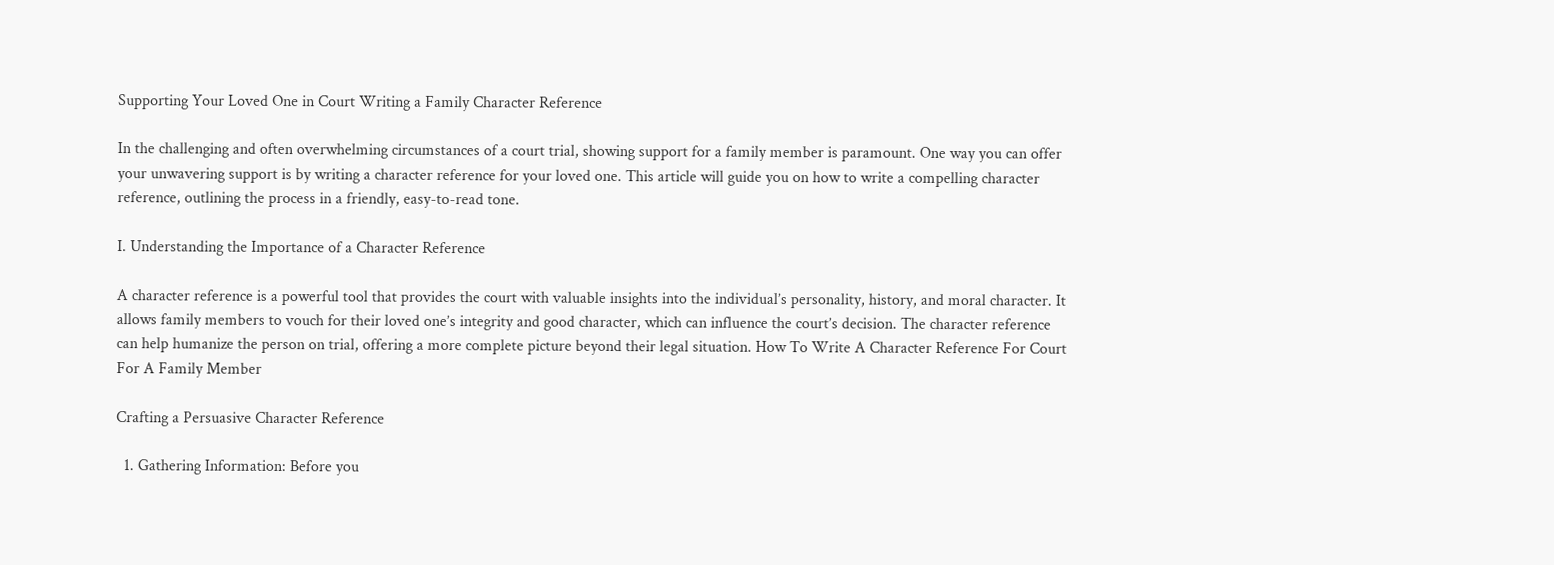Supporting Your Loved One in Court Writing a Family Character Reference

In the challenging and often overwhelming circumstances of a court trial, showing support for a family member is paramount. One way you can offer your unwavering support is by writing a character reference for your loved one. This article will guide you on how to write a compelling character reference, outlining the process in a friendly, easy-to-read tone.

I. Understanding the Importance of a Character Reference

A character reference is a powerful tool that provides the court with valuable insights into the individual’s personality, history, and moral character. It allows family members to vouch for their loved one’s integrity and good character, which can influence the court’s decision. The character reference can help humanize the person on trial, offering a more complete picture beyond their legal situation. How To Write A Character Reference For Court For A Family Member

Crafting a Persuasive Character Reference

  1. Gathering Information: Before you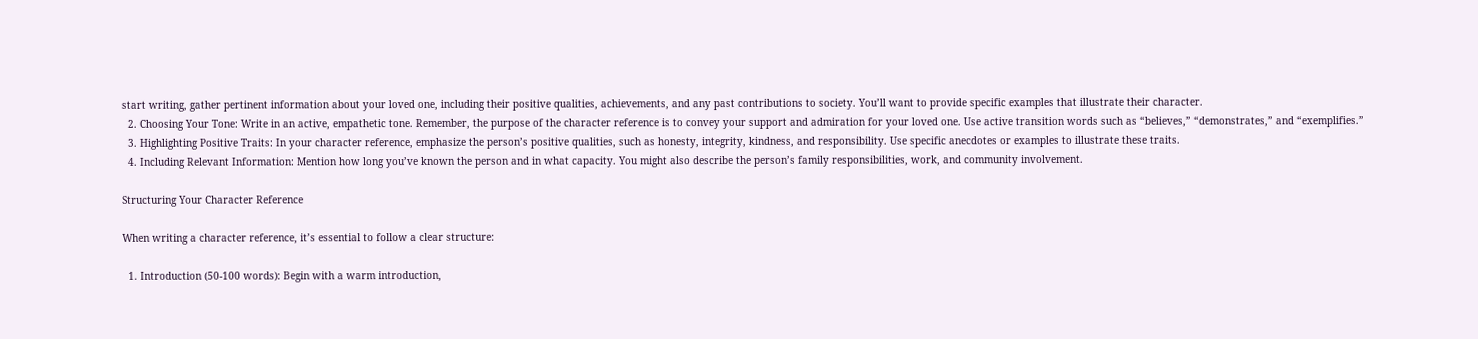start writing, gather pertinent information about your loved one, including their positive qualities, achievements, and any past contributions to society. You’ll want to provide specific examples that illustrate their character.
  2. Choosing Your Tone: Write in an active, empathetic tone. Remember, the purpose of the character reference is to convey your support and admiration for your loved one. Use active transition words such as “believes,” “demonstrates,” and “exemplifies.”
  3. Highlighting Positive Traits: In your character reference, emphasize the person’s positive qualities, such as honesty, integrity, kindness, and responsibility. Use specific anecdotes or examples to illustrate these traits.
  4. Including Relevant Information: Mention how long you’ve known the person and in what capacity. You might also describe the person’s family responsibilities, work, and community involvement.

Structuring Your Character Reference

When writing a character reference, it’s essential to follow a clear structure:

  1. Introduction (50-100 words): Begin with a warm introduction,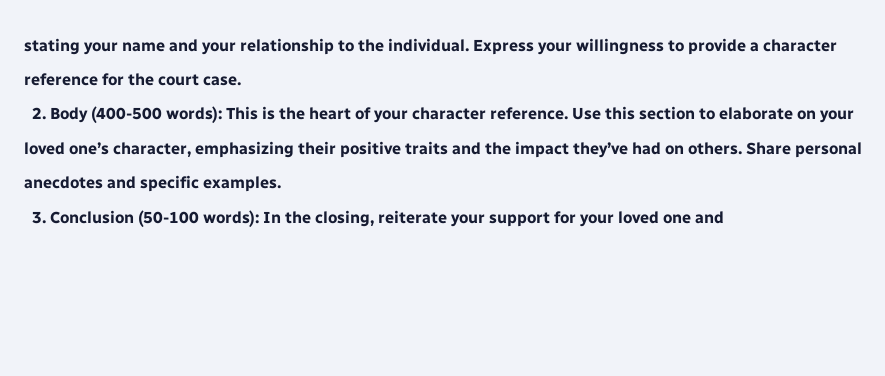stating your name and your relationship to the individual. Express your willingness to provide a character reference for the court case.
  2. Body (400-500 words): This is the heart of your character reference. Use this section to elaborate on your loved one’s character, emphasizing their positive traits and the impact they’ve had on others. Share personal anecdotes and specific examples.
  3. Conclusion (50-100 words): In the closing, reiterate your support for your loved one and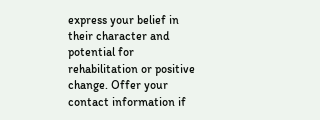express your belief in their character and potential for rehabilitation or positive change. Offer your contact information if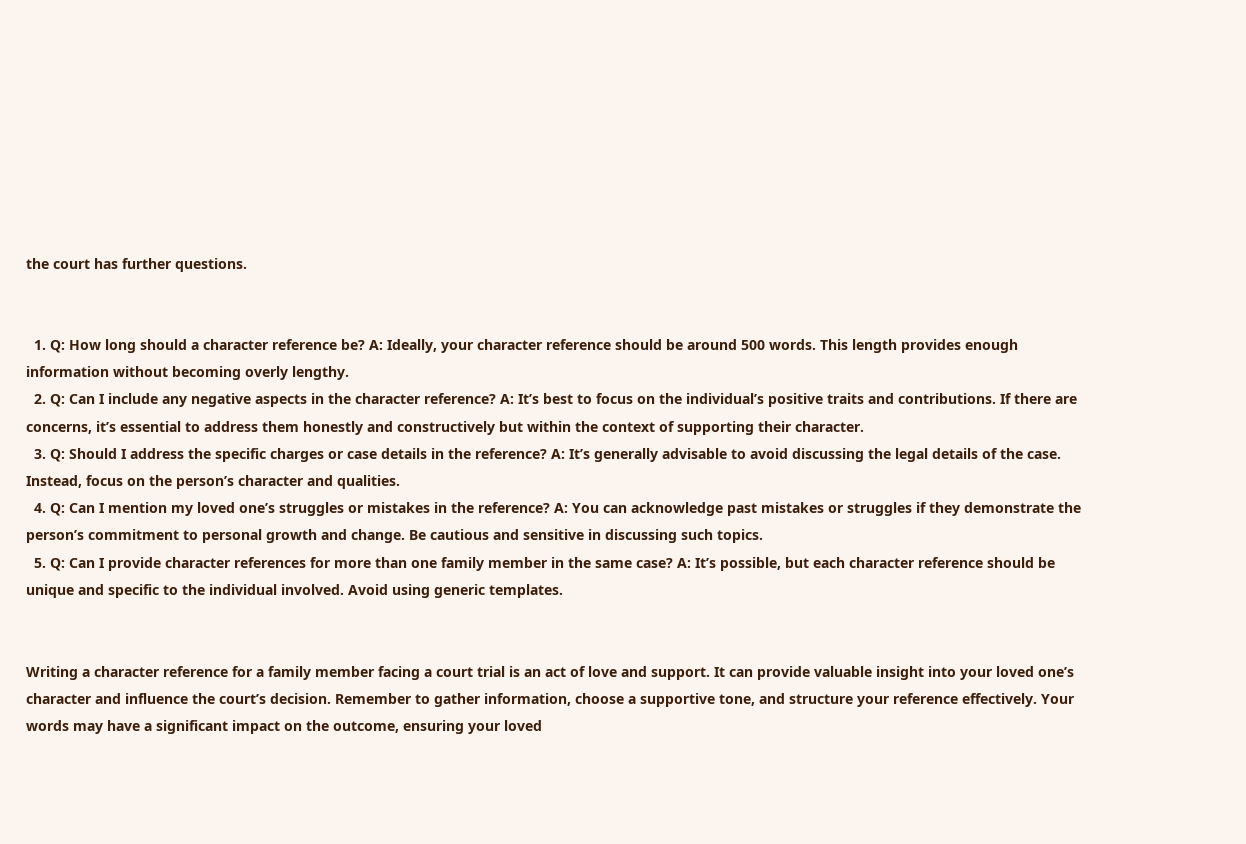the court has further questions.


  1. Q: How long should a character reference be? A: Ideally, your character reference should be around 500 words. This length provides enough information without becoming overly lengthy.
  2. Q: Can I include any negative aspects in the character reference? A: It’s best to focus on the individual’s positive traits and contributions. If there are concerns, it’s essential to address them honestly and constructively but within the context of supporting their character.
  3. Q: Should I address the specific charges or case details in the reference? A: It’s generally advisable to avoid discussing the legal details of the case. Instead, focus on the person’s character and qualities.
  4. Q: Can I mention my loved one’s struggles or mistakes in the reference? A: You can acknowledge past mistakes or struggles if they demonstrate the person’s commitment to personal growth and change. Be cautious and sensitive in discussing such topics.
  5. Q: Can I provide character references for more than one family member in the same case? A: It’s possible, but each character reference should be unique and specific to the individual involved. Avoid using generic templates.


Writing a character reference for a family member facing a court trial is an act of love and support. It can provide valuable insight into your loved one’s character and influence the court’s decision. Remember to gather information, choose a supportive tone, and structure your reference effectively. Your words may have a significant impact on the outcome, ensuring your loved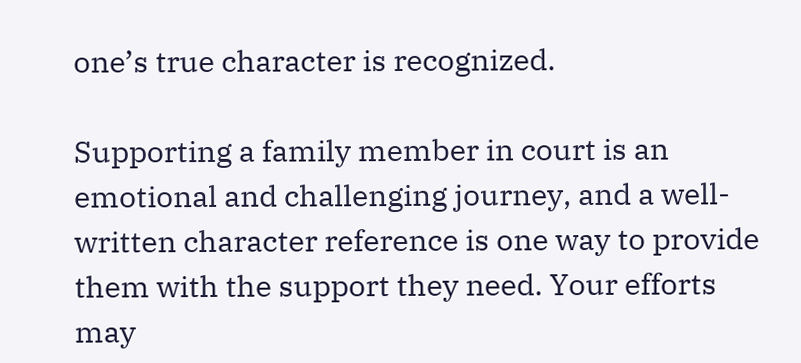one’s true character is recognized.

Supporting a family member in court is an emotional and challenging journey, and a well-written character reference is one way to provide them with the support they need. Your efforts may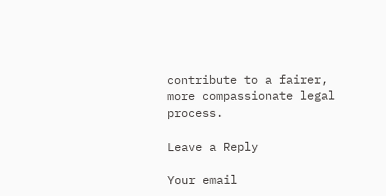contribute to a fairer, more compassionate legal process.

Leave a Reply

Your email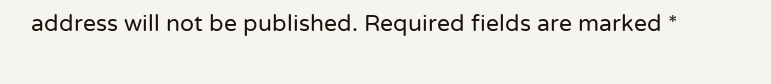address will not be published. Required fields are marked *